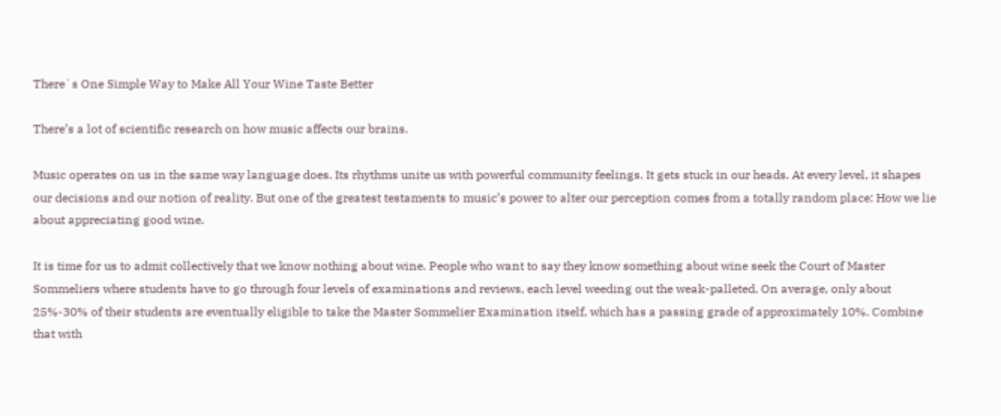There`s One Simple Way to Make All Your Wine Taste Better

There’s a lot of scientific research on how music affects our brains.

Music operates on us in the same way language does. Its rhythms unite us with powerful community feelings. It gets stuck in our heads. At every level, it shapes our decisions and our notion of reality. But one of the greatest testaments to music’s power to alter our perception comes from a totally random place: How we lie about appreciating good wine.

It is time for us to admit collectively that we know nothing about wine. People who want to say they know something about wine seek the Court of Master Sommeliers where students have to go through four levels of examinations and reviews, each level weeding out the weak-palleted. On average, only about 25%-30% of their students are eventually eligible to take the Master Sommelier Examination itself, which has a passing grade of approximately 10%. Combine that with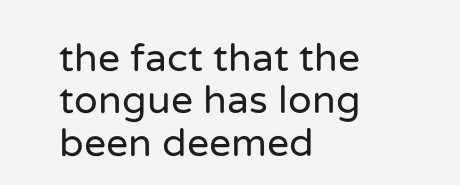the fact that the tongue has long been deemed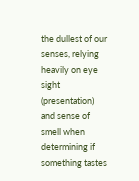the dullest of our senses, relying heavily on eye sight (presentation) and sense of smell when determining if something tastes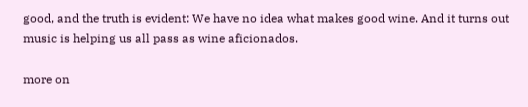good, and the truth is evident: We have no idea what makes good wine. And it turns out music is helping us all pass as wine aficionados.

more on